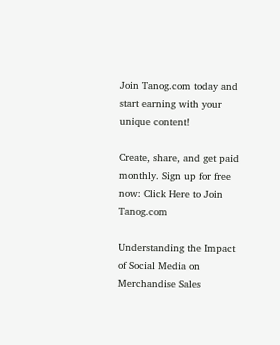Join Tanog.com today and start earning with your unique content!

Create, share, and get paid monthly. Sign up for free now: Click Here to Join Tanog.com

Understanding the Impact of Social Media on Merchandise Sales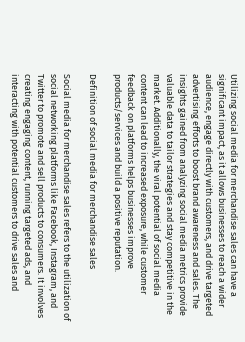Utilizing social media for merchandise sales can have a significant impact, as it allows businesses to reach a wider audience, engage directly with customers, and drive targeted advertising efforts to boost brand awareness and sales. The insights gained from analyzing social media metrics provide valuable data to tailor strategies and stay competitive in the market. Additionally, the viral potential of social media content can lead to increased exposure, while customer feedback on platforms helps businesses improve products/services and build a positive reputation.

Definition of social media for merchandise sales

Social media for merchandise sales refers to the utilization of social networking platforms like Facebook, Instagram, and Twitter to promote and sell products to consumers. It involves creating engaging content, running targeted ads, and interacting with potential customers to drive sales and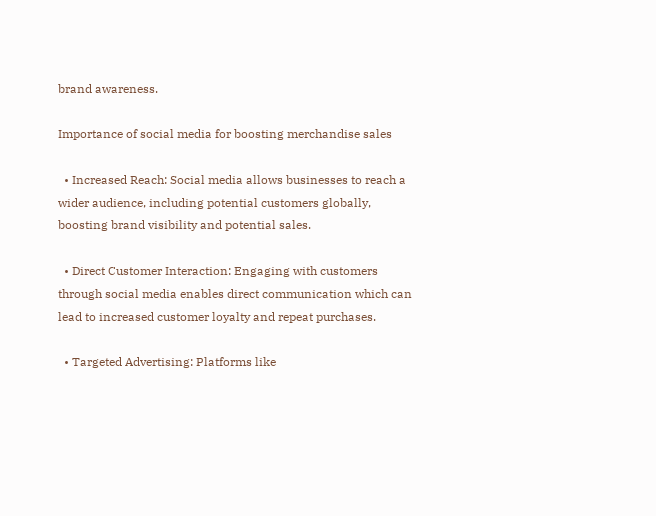brand awareness.

Importance of social media for boosting merchandise sales

  • Increased Reach: Social media allows businesses to reach a wider audience, including potential customers globally, boosting brand visibility and potential sales.

  • Direct Customer Interaction: Engaging with customers through social media enables direct communication which can lead to increased customer loyalty and repeat purchases.

  • Targeted Advertising: Platforms like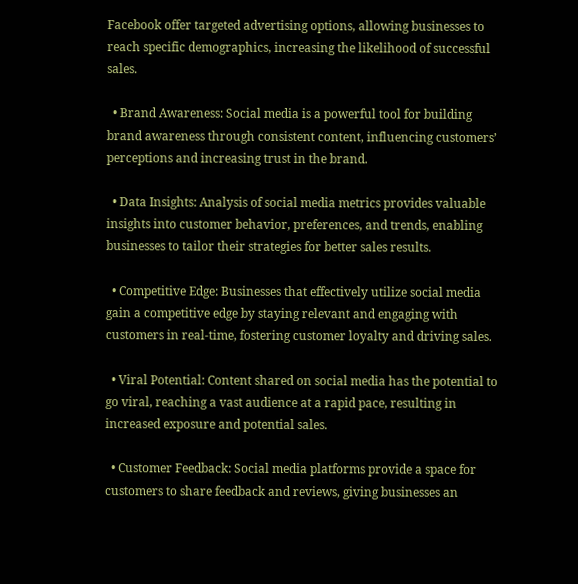Facebook offer targeted advertising options, allowing businesses to reach specific demographics, increasing the likelihood of successful sales.

  • Brand Awareness: Social media is a powerful tool for building brand awareness through consistent content, influencing customers’ perceptions and increasing trust in the brand.

  • Data Insights: Analysis of social media metrics provides valuable insights into customer behavior, preferences, and trends, enabling businesses to tailor their strategies for better sales results.

  • Competitive Edge: Businesses that effectively utilize social media gain a competitive edge by staying relevant and engaging with customers in real-time, fostering customer loyalty and driving sales.

  • Viral Potential: Content shared on social media has the potential to go viral, reaching a vast audience at a rapid pace, resulting in increased exposure and potential sales.

  • Customer Feedback: Social media platforms provide a space for customers to share feedback and reviews, giving businesses an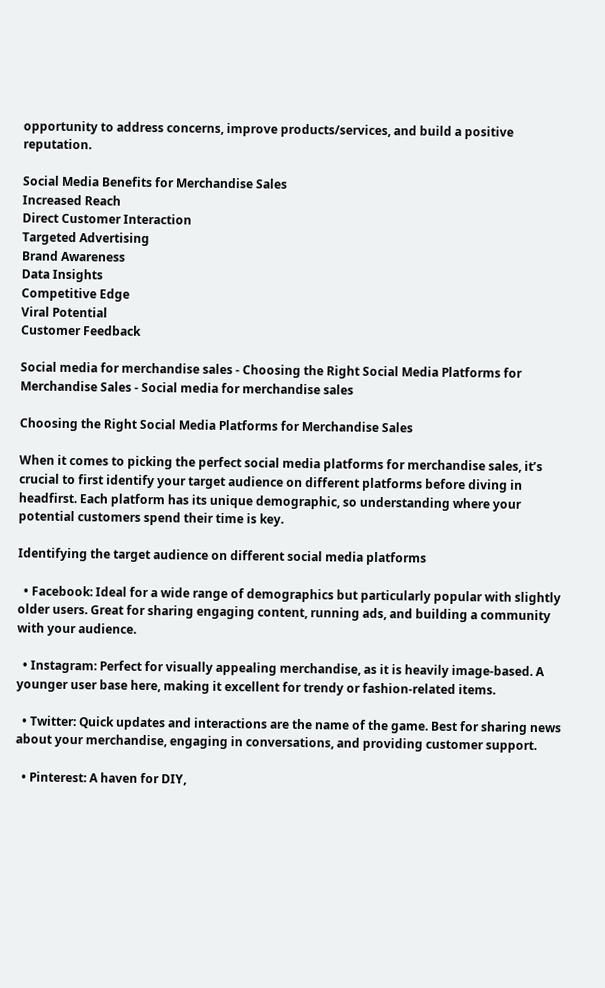opportunity to address concerns, improve products/services, and build a positive reputation.

Social Media Benefits for Merchandise Sales
Increased Reach
Direct Customer Interaction
Targeted Advertising
Brand Awareness
Data Insights
Competitive Edge
Viral Potential
Customer Feedback

Social media for merchandise sales - Choosing the Right Social Media Platforms for Merchandise Sales - Social media for merchandise sales

Choosing the Right Social Media Platforms for Merchandise Sales

When it comes to picking the perfect social media platforms for merchandise sales, it’s crucial to first identify your target audience on different platforms before diving in headfirst. Each platform has its unique demographic, so understanding where your potential customers spend their time is key.

Identifying the target audience on different social media platforms

  • Facebook: Ideal for a wide range of demographics but particularly popular with slightly older users. Great for sharing engaging content, running ads, and building a community with your audience.

  • Instagram: Perfect for visually appealing merchandise, as it is heavily image-based. A younger user base here, making it excellent for trendy or fashion-related items.

  • Twitter: Quick updates and interactions are the name of the game. Best for sharing news about your merchandise, engaging in conversations, and providing customer support.

  • Pinterest: A haven for DIY,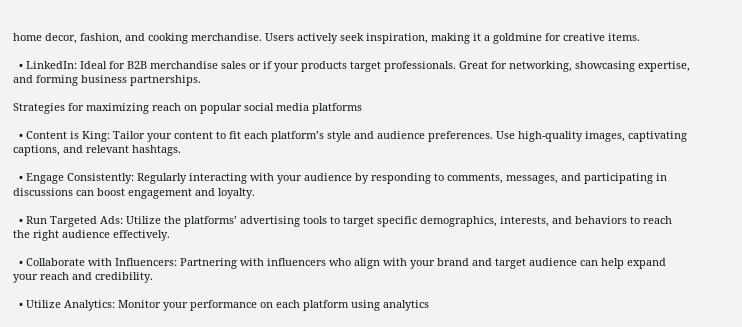home decor, fashion, and cooking merchandise. Users actively seek inspiration, making it a goldmine for creative items.

  • LinkedIn: Ideal for B2B merchandise sales or if your products target professionals. Great for networking, showcasing expertise, and forming business partnerships.

Strategies for maximizing reach on popular social media platforms

  • Content is King: Tailor your content to fit each platform’s style and audience preferences. Use high-quality images, captivating captions, and relevant hashtags.

  • Engage Consistently: Regularly interacting with your audience by responding to comments, messages, and participating in discussions can boost engagement and loyalty.

  • Run Targeted Ads: Utilize the platforms’ advertising tools to target specific demographics, interests, and behaviors to reach the right audience effectively.

  • Collaborate with Influencers: Partnering with influencers who align with your brand and target audience can help expand your reach and credibility.

  • Utilize Analytics: Monitor your performance on each platform using analytics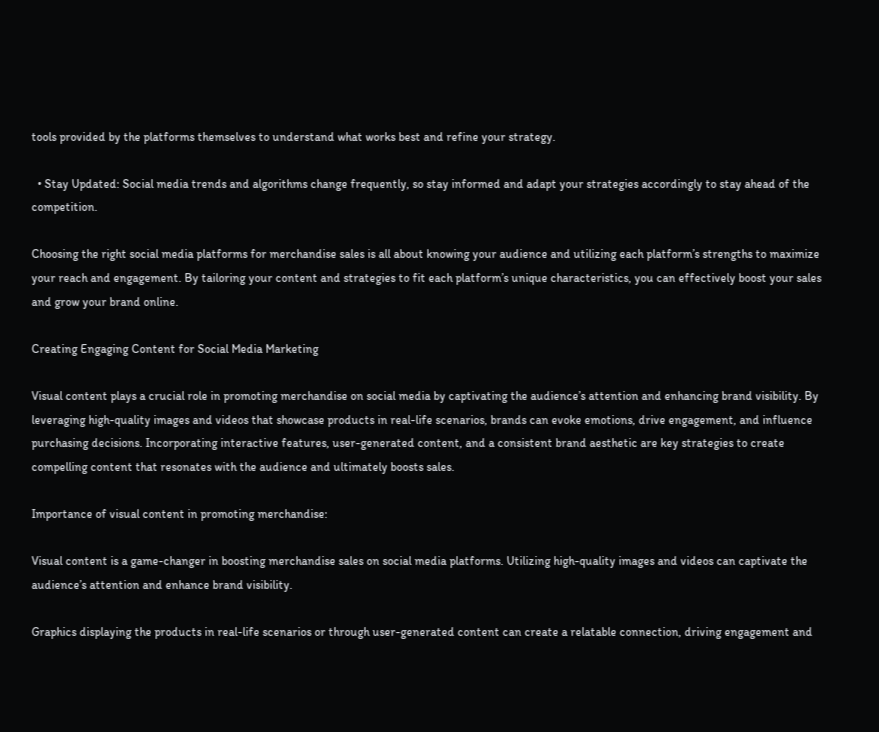tools provided by the platforms themselves to understand what works best and refine your strategy.

  • Stay Updated: Social media trends and algorithms change frequently, so stay informed and adapt your strategies accordingly to stay ahead of the competition.

Choosing the right social media platforms for merchandise sales is all about knowing your audience and utilizing each platform’s strengths to maximize your reach and engagement. By tailoring your content and strategies to fit each platform’s unique characteristics, you can effectively boost your sales and grow your brand online.

Creating Engaging Content for Social Media Marketing

Visual content plays a crucial role in promoting merchandise on social media by captivating the audience’s attention and enhancing brand visibility. By leveraging high-quality images and videos that showcase products in real-life scenarios, brands can evoke emotions, drive engagement, and influence purchasing decisions. Incorporating interactive features, user-generated content, and a consistent brand aesthetic are key strategies to create compelling content that resonates with the audience and ultimately boosts sales.

Importance of visual content in promoting merchandise:

Visual content is a game-changer in boosting merchandise sales on social media platforms. Utilizing high-quality images and videos can captivate the audience’s attention and enhance brand visibility.

Graphics displaying the products in real-life scenarios or through user-generated content can create a relatable connection, driving engagement and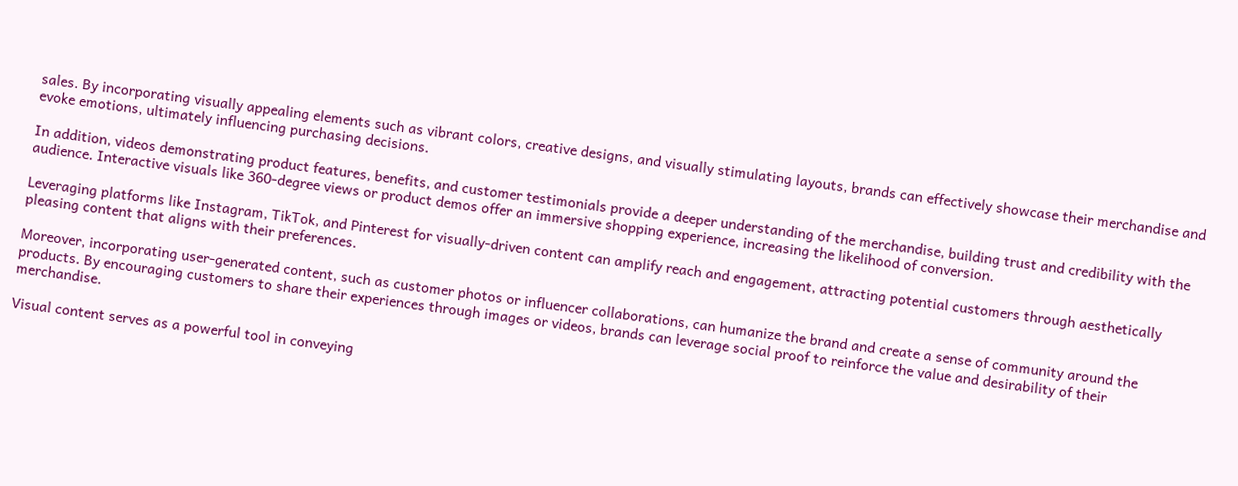sales. By incorporating visually appealing elements such as vibrant colors, creative designs, and visually stimulating layouts, brands can effectively showcase their merchandise and evoke emotions, ultimately influencing purchasing decisions.

In addition, videos demonstrating product features, benefits, and customer testimonials provide a deeper understanding of the merchandise, building trust and credibility with the audience. Interactive visuals like 360-degree views or product demos offer an immersive shopping experience, increasing the likelihood of conversion.

Leveraging platforms like Instagram, TikTok, and Pinterest for visually-driven content can amplify reach and engagement, attracting potential customers through aesthetically pleasing content that aligns with their preferences.

Moreover, incorporating user-generated content, such as customer photos or influencer collaborations, can humanize the brand and create a sense of community around the products. By encouraging customers to share their experiences through images or videos, brands can leverage social proof to reinforce the value and desirability of their merchandise.

Visual content serves as a powerful tool in conveying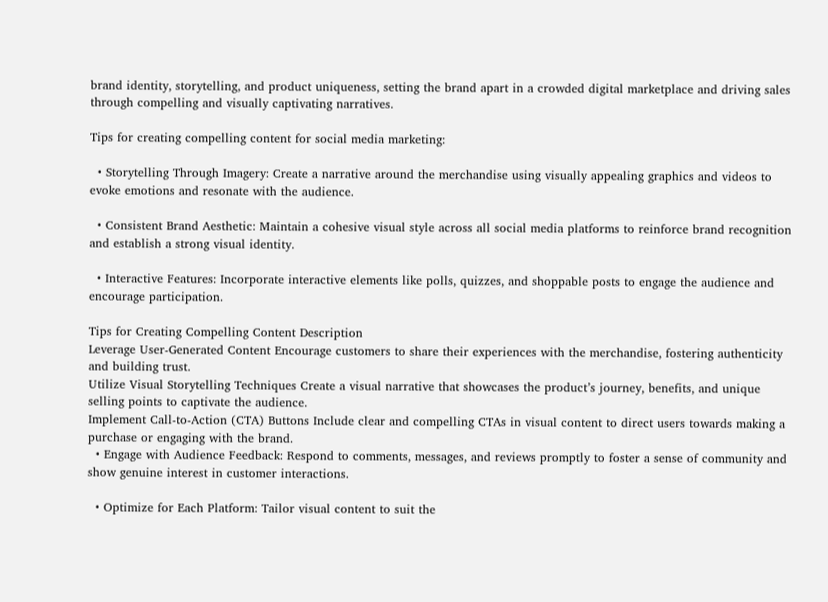brand identity, storytelling, and product uniqueness, setting the brand apart in a crowded digital marketplace and driving sales through compelling and visually captivating narratives.

Tips for creating compelling content for social media marketing:

  • Storytelling Through Imagery: Create a narrative around the merchandise using visually appealing graphics and videos to evoke emotions and resonate with the audience.

  • Consistent Brand Aesthetic: Maintain a cohesive visual style across all social media platforms to reinforce brand recognition and establish a strong visual identity.

  • Interactive Features: Incorporate interactive elements like polls, quizzes, and shoppable posts to engage the audience and encourage participation.

Tips for Creating Compelling Content Description
Leverage User-Generated Content Encourage customers to share their experiences with the merchandise, fostering authenticity and building trust.
Utilize Visual Storytelling Techniques Create a visual narrative that showcases the product’s journey, benefits, and unique selling points to captivate the audience.
Implement Call-to-Action (CTA) Buttons Include clear and compelling CTAs in visual content to direct users towards making a purchase or engaging with the brand.
  • Engage with Audience Feedback: Respond to comments, messages, and reviews promptly to foster a sense of community and show genuine interest in customer interactions.

  • Optimize for Each Platform: Tailor visual content to suit the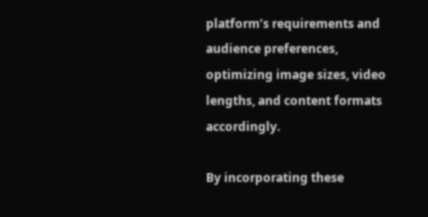platform’s requirements and audience preferences, optimizing image sizes, video lengths, and content formats accordingly.

By incorporating these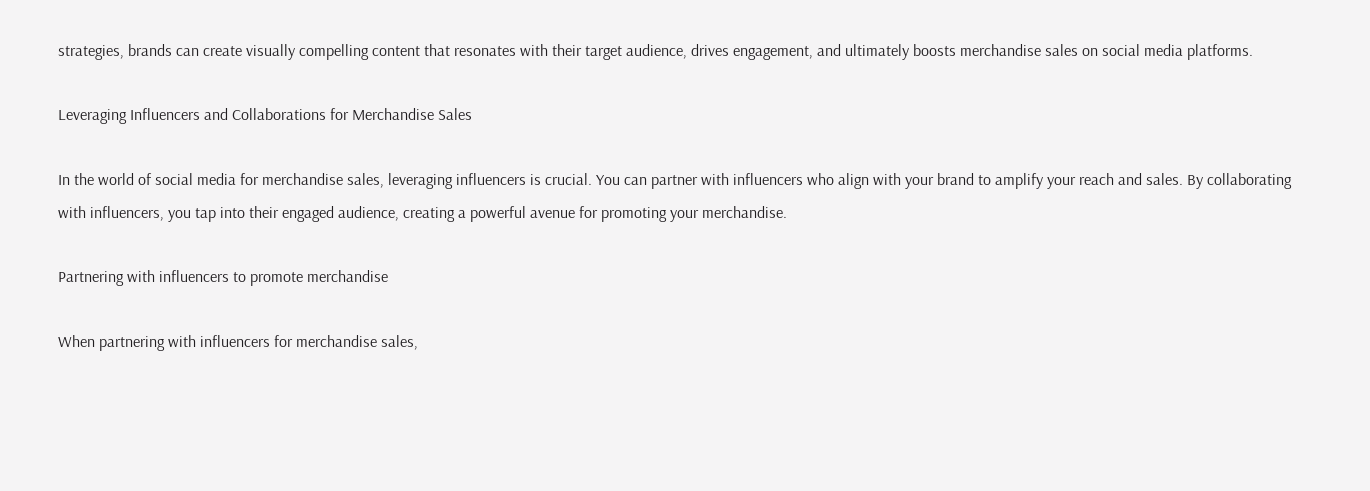strategies, brands can create visually compelling content that resonates with their target audience, drives engagement, and ultimately boosts merchandise sales on social media platforms.

Leveraging Influencers and Collaborations for Merchandise Sales

In the world of social media for merchandise sales, leveraging influencers is crucial. You can partner with influencers who align with your brand to amplify your reach and sales. By collaborating with influencers, you tap into their engaged audience, creating a powerful avenue for promoting your merchandise.

Partnering with influencers to promote merchandise

When partnering with influencers for merchandise sales,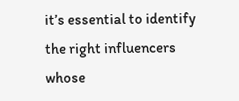it’s essential to identify the right influencers whose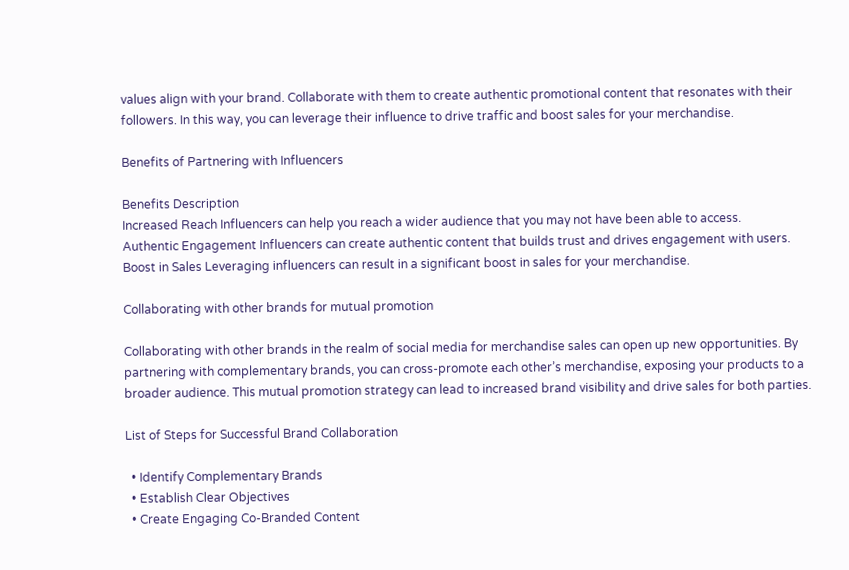values align with your brand. Collaborate with them to create authentic promotional content that resonates with their followers. In this way, you can leverage their influence to drive traffic and boost sales for your merchandise.

Benefits of Partnering with Influencers

Benefits Description
Increased Reach Influencers can help you reach a wider audience that you may not have been able to access.
Authentic Engagement Influencers can create authentic content that builds trust and drives engagement with users.
Boost in Sales Leveraging influencers can result in a significant boost in sales for your merchandise.

Collaborating with other brands for mutual promotion

Collaborating with other brands in the realm of social media for merchandise sales can open up new opportunities. By partnering with complementary brands, you can cross-promote each other’s merchandise, exposing your products to a broader audience. This mutual promotion strategy can lead to increased brand visibility and drive sales for both parties.

List of Steps for Successful Brand Collaboration

  • Identify Complementary Brands
  • Establish Clear Objectives
  • Create Engaging Co-Branded Content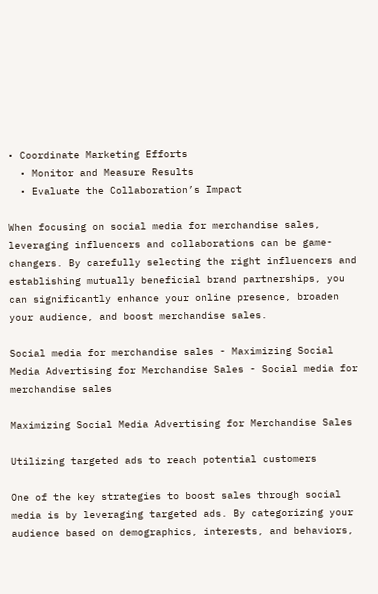• Coordinate Marketing Efforts
  • Monitor and Measure Results
  • Evaluate the Collaboration’s Impact

When focusing on social media for merchandise sales, leveraging influencers and collaborations can be game-changers. By carefully selecting the right influencers and establishing mutually beneficial brand partnerships, you can significantly enhance your online presence, broaden your audience, and boost merchandise sales.

Social media for merchandise sales - Maximizing Social Media Advertising for Merchandise Sales - Social media for merchandise sales

Maximizing Social Media Advertising for Merchandise Sales

Utilizing targeted ads to reach potential customers

One of the key strategies to boost sales through social media is by leveraging targeted ads. By categorizing your audience based on demographics, interests, and behaviors,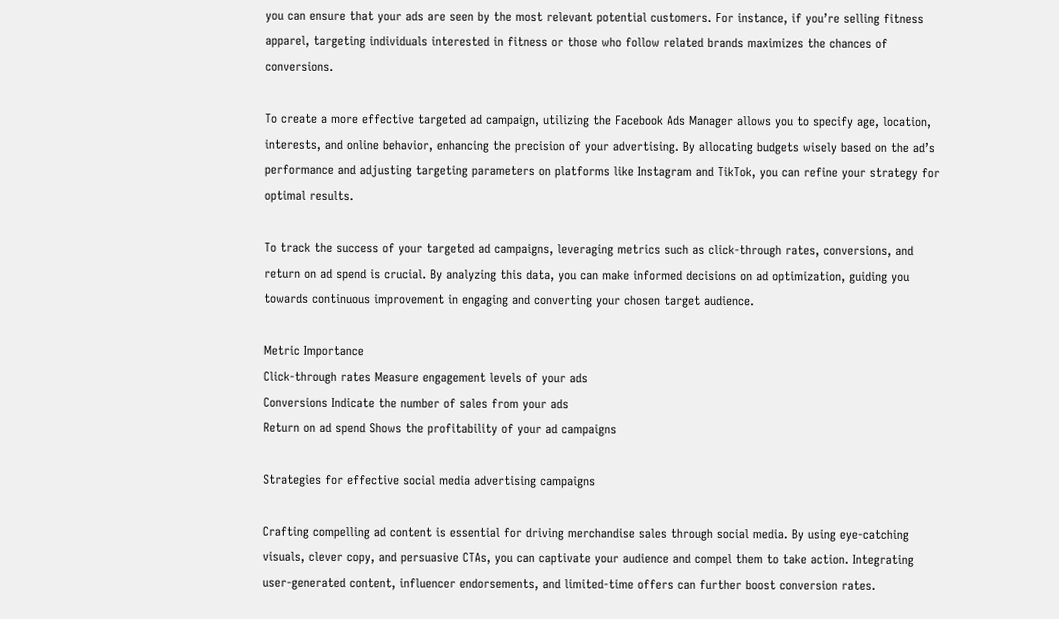you can ensure that your ads are seen by the most relevant potential customers. For instance, if you’re selling fitness apparel, targeting individuals interested in fitness or those who follow related brands maximizes the chances of conversions.

To create a more effective targeted ad campaign, utilizing the Facebook Ads Manager allows you to specify age, location, interests, and online behavior, enhancing the precision of your advertising. By allocating budgets wisely based on the ad’s performance and adjusting targeting parameters on platforms like Instagram and TikTok, you can refine your strategy for optimal results.

To track the success of your targeted ad campaigns, leveraging metrics such as click-through rates, conversions, and return on ad spend is crucial. By analyzing this data, you can make informed decisions on ad optimization, guiding you towards continuous improvement in engaging and converting your chosen target audience.

Metric Importance
Click-through rates Measure engagement levels of your ads
Conversions Indicate the number of sales from your ads
Return on ad spend Shows the profitability of your ad campaigns

Strategies for effective social media advertising campaigns

Crafting compelling ad content is essential for driving merchandise sales through social media. By using eye-catching visuals, clever copy, and persuasive CTAs, you can captivate your audience and compel them to take action. Integrating user-generated content, influencer endorsements, and limited-time offers can further boost conversion rates.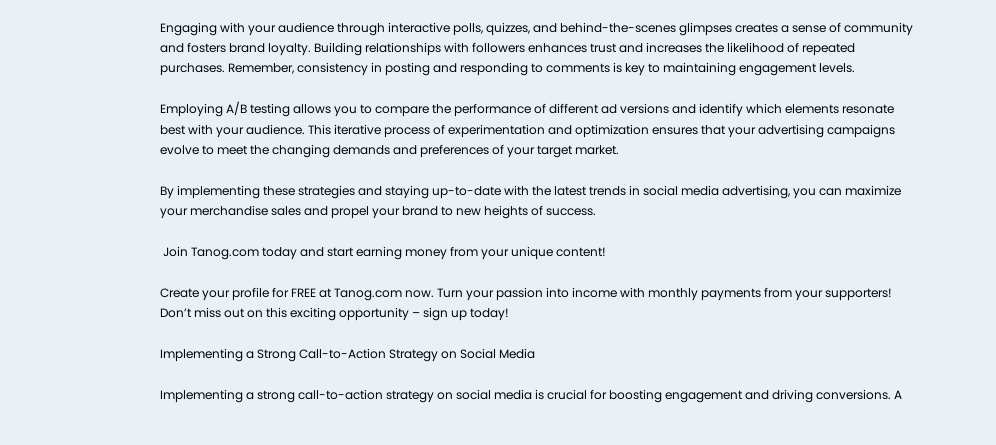Engaging with your audience through interactive polls, quizzes, and behind-the-scenes glimpses creates a sense of community and fosters brand loyalty. Building relationships with followers enhances trust and increases the likelihood of repeated purchases. Remember, consistency in posting and responding to comments is key to maintaining engagement levels.

Employing A/B testing allows you to compare the performance of different ad versions and identify which elements resonate best with your audience. This iterative process of experimentation and optimization ensures that your advertising campaigns evolve to meet the changing demands and preferences of your target market.

By implementing these strategies and staying up-to-date with the latest trends in social media advertising, you can maximize your merchandise sales and propel your brand to new heights of success.

 Join Tanog.com today and start earning money from your unique content!

Create your profile for FREE at Tanog.com now. Turn your passion into income with monthly payments from your supporters!  Don’t miss out on this exciting opportunity – sign up today!

Implementing a Strong Call-to-Action Strategy on Social Media

Implementing a strong call-to-action strategy on social media is crucial for boosting engagement and driving conversions. A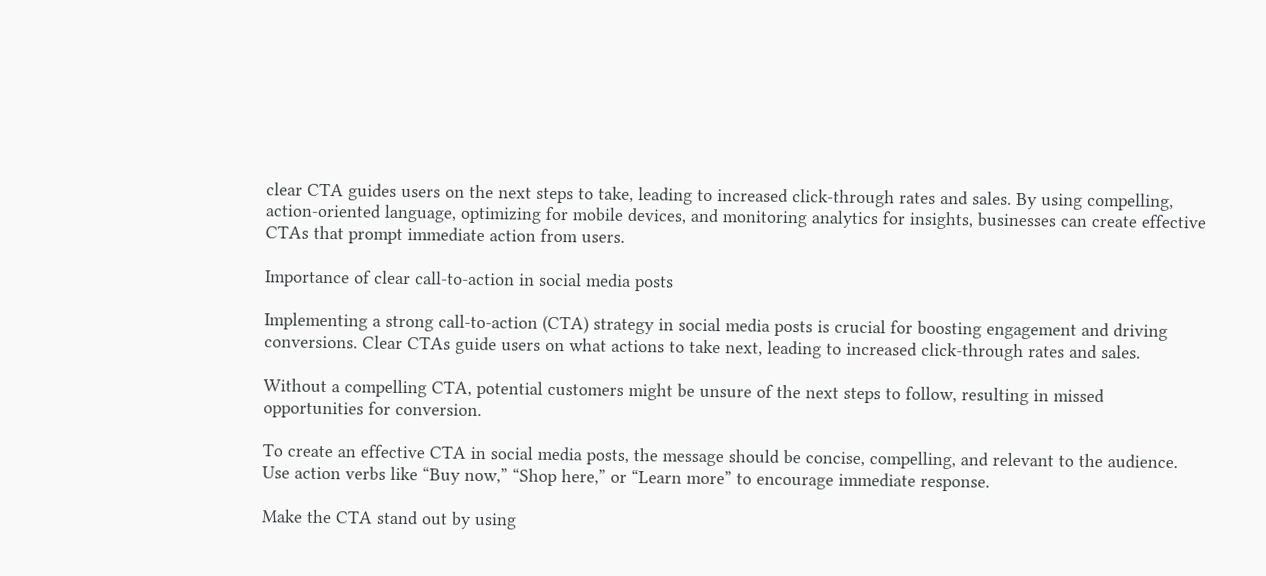clear CTA guides users on the next steps to take, leading to increased click-through rates and sales. By using compelling, action-oriented language, optimizing for mobile devices, and monitoring analytics for insights, businesses can create effective CTAs that prompt immediate action from users.

Importance of clear call-to-action in social media posts

Implementing a strong call-to-action (CTA) strategy in social media posts is crucial for boosting engagement and driving conversions. Clear CTAs guide users on what actions to take next, leading to increased click-through rates and sales.

Without a compelling CTA, potential customers might be unsure of the next steps to follow, resulting in missed opportunities for conversion.

To create an effective CTA in social media posts, the message should be concise, compelling, and relevant to the audience. Use action verbs like “Buy now,” “Shop here,” or “Learn more” to encourage immediate response.

Make the CTA stand out by using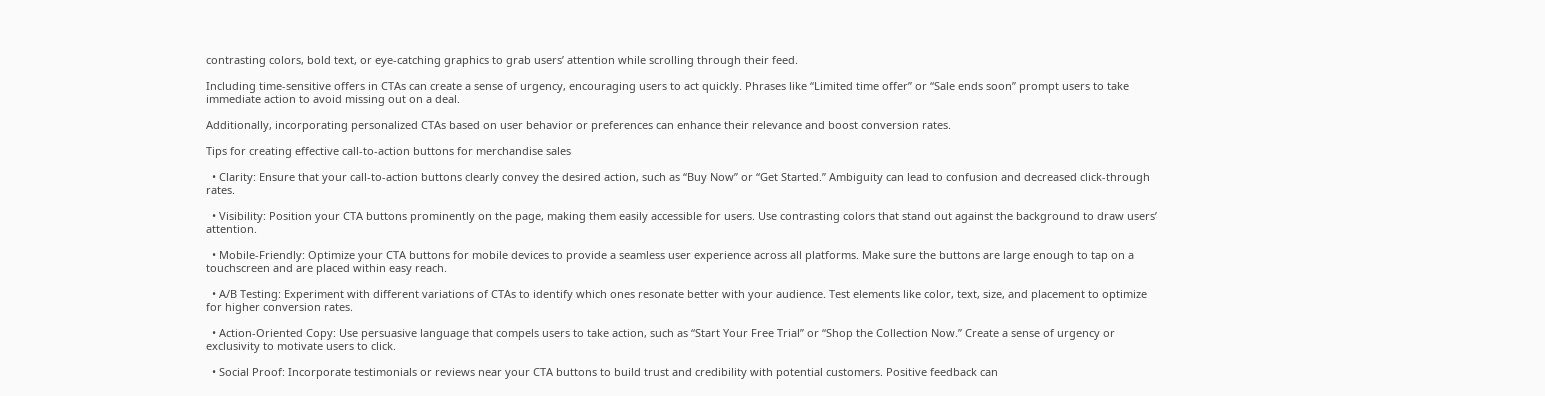contrasting colors, bold text, or eye-catching graphics to grab users’ attention while scrolling through their feed.

Including time-sensitive offers in CTAs can create a sense of urgency, encouraging users to act quickly. Phrases like “Limited time offer” or “Sale ends soon” prompt users to take immediate action to avoid missing out on a deal.

Additionally, incorporating personalized CTAs based on user behavior or preferences can enhance their relevance and boost conversion rates.

Tips for creating effective call-to-action buttons for merchandise sales

  • Clarity: Ensure that your call-to-action buttons clearly convey the desired action, such as “Buy Now” or “Get Started.” Ambiguity can lead to confusion and decreased click-through rates.

  • Visibility: Position your CTA buttons prominently on the page, making them easily accessible for users. Use contrasting colors that stand out against the background to draw users’ attention.

  • Mobile-Friendly: Optimize your CTA buttons for mobile devices to provide a seamless user experience across all platforms. Make sure the buttons are large enough to tap on a touchscreen and are placed within easy reach.

  • A/B Testing: Experiment with different variations of CTAs to identify which ones resonate better with your audience. Test elements like color, text, size, and placement to optimize for higher conversion rates.

  • Action-Oriented Copy: Use persuasive language that compels users to take action, such as “Start Your Free Trial” or “Shop the Collection Now.” Create a sense of urgency or exclusivity to motivate users to click.

  • Social Proof: Incorporate testimonials or reviews near your CTA buttons to build trust and credibility with potential customers. Positive feedback can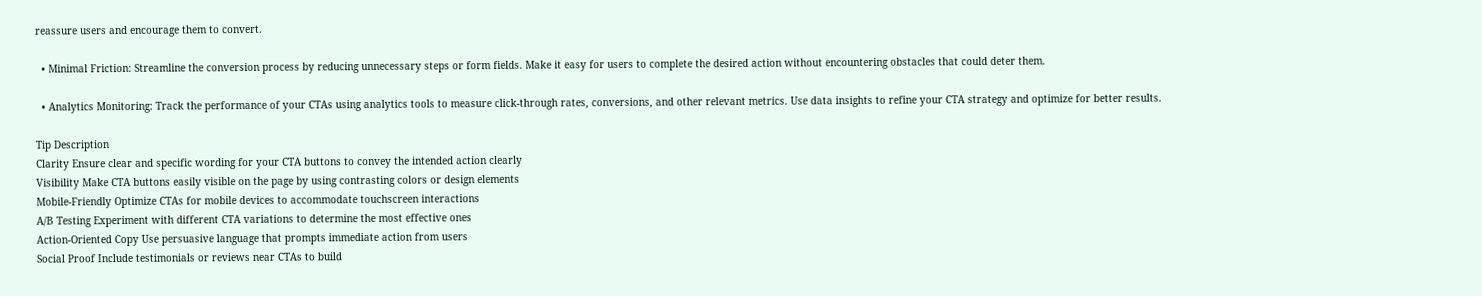reassure users and encourage them to convert.

  • Minimal Friction: Streamline the conversion process by reducing unnecessary steps or form fields. Make it easy for users to complete the desired action without encountering obstacles that could deter them.

  • Analytics Monitoring: Track the performance of your CTAs using analytics tools to measure click-through rates, conversions, and other relevant metrics. Use data insights to refine your CTA strategy and optimize for better results.

Tip Description
Clarity Ensure clear and specific wording for your CTA buttons to convey the intended action clearly
Visibility Make CTA buttons easily visible on the page by using contrasting colors or design elements
Mobile-Friendly Optimize CTAs for mobile devices to accommodate touchscreen interactions
A/B Testing Experiment with different CTA variations to determine the most effective ones
Action-Oriented Copy Use persuasive language that prompts immediate action from users
Social Proof Include testimonials or reviews near CTAs to build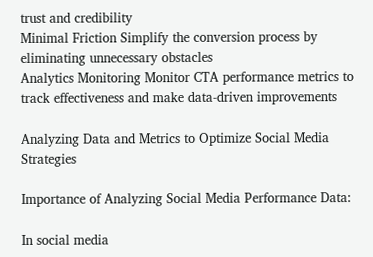trust and credibility
Minimal Friction Simplify the conversion process by eliminating unnecessary obstacles
Analytics Monitoring Monitor CTA performance metrics to track effectiveness and make data-driven improvements

Analyzing Data and Metrics to Optimize Social Media Strategies

Importance of Analyzing Social Media Performance Data:

In social media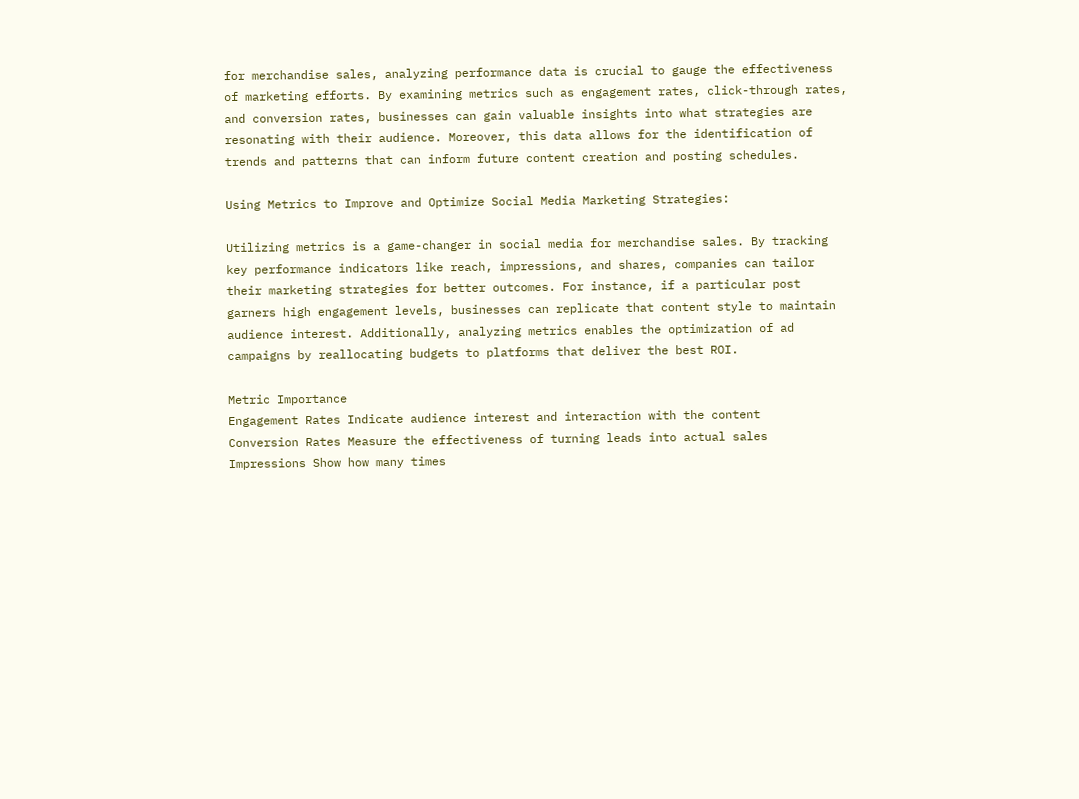for merchandise sales, analyzing performance data is crucial to gauge the effectiveness of marketing efforts. By examining metrics such as engagement rates, click-through rates, and conversion rates, businesses can gain valuable insights into what strategies are resonating with their audience. Moreover, this data allows for the identification of trends and patterns that can inform future content creation and posting schedules.

Using Metrics to Improve and Optimize Social Media Marketing Strategies:

Utilizing metrics is a game-changer in social media for merchandise sales. By tracking key performance indicators like reach, impressions, and shares, companies can tailor their marketing strategies for better outcomes. For instance, if a particular post garners high engagement levels, businesses can replicate that content style to maintain audience interest. Additionally, analyzing metrics enables the optimization of ad campaigns by reallocating budgets to platforms that deliver the best ROI.

Metric Importance
Engagement Rates Indicate audience interest and interaction with the content
Conversion Rates Measure the effectiveness of turning leads into actual sales
Impressions Show how many times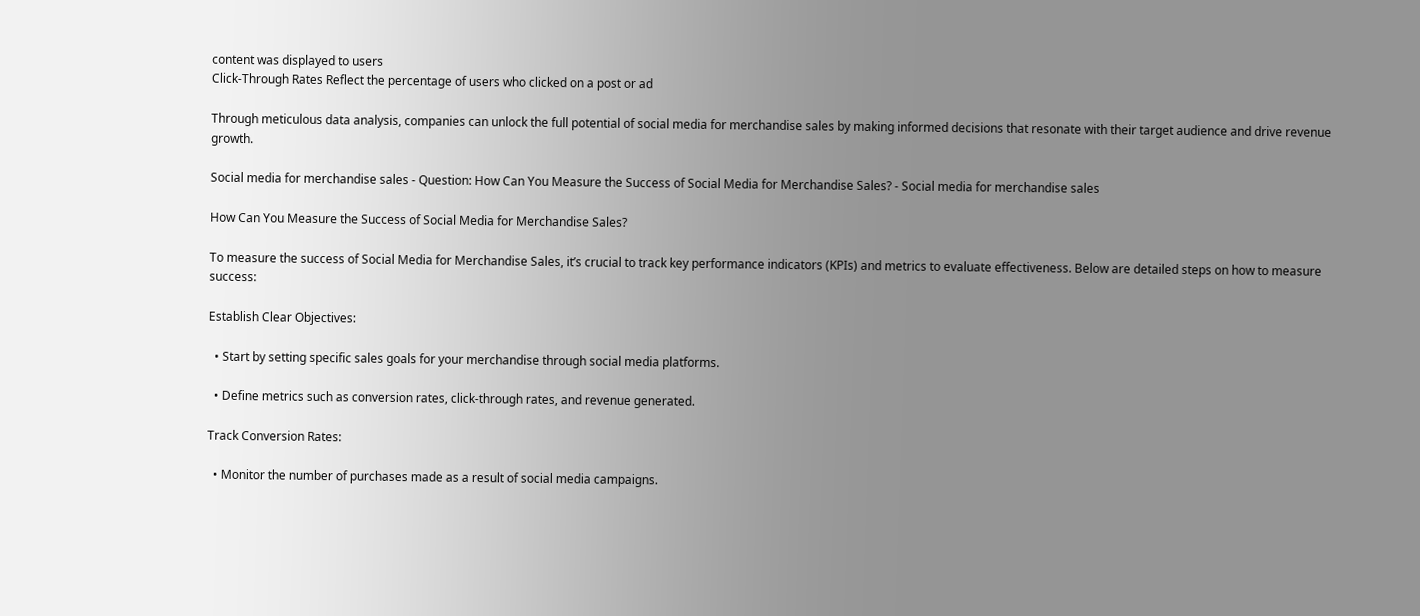content was displayed to users
Click-Through Rates Reflect the percentage of users who clicked on a post or ad

Through meticulous data analysis, companies can unlock the full potential of social media for merchandise sales by making informed decisions that resonate with their target audience and drive revenue growth.

Social media for merchandise sales - Question: How Can You Measure the Success of Social Media for Merchandise Sales? - Social media for merchandise sales

How Can You Measure the Success of Social Media for Merchandise Sales?

To measure the success of Social Media for Merchandise Sales, it’s crucial to track key performance indicators (KPIs) and metrics to evaluate effectiveness. Below are detailed steps on how to measure success:

Establish Clear Objectives:

  • Start by setting specific sales goals for your merchandise through social media platforms.

  • Define metrics such as conversion rates, click-through rates, and revenue generated.

Track Conversion Rates:

  • Monitor the number of purchases made as a result of social media campaigns.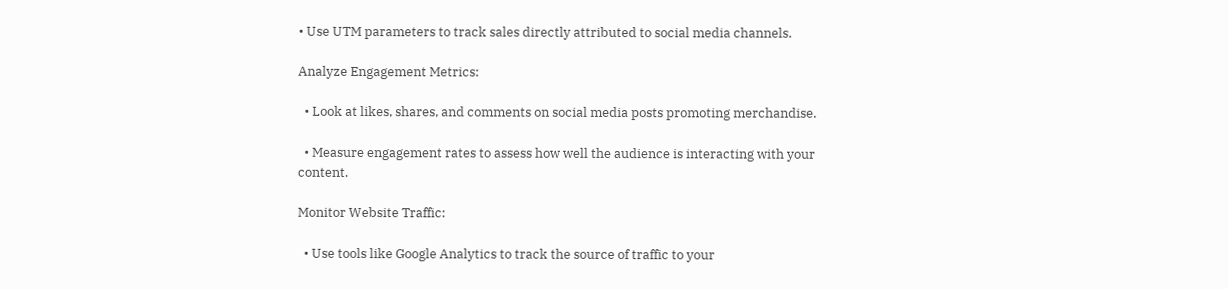• Use UTM parameters to track sales directly attributed to social media channels.

Analyze Engagement Metrics:

  • Look at likes, shares, and comments on social media posts promoting merchandise.

  • Measure engagement rates to assess how well the audience is interacting with your content.

Monitor Website Traffic:

  • Use tools like Google Analytics to track the source of traffic to your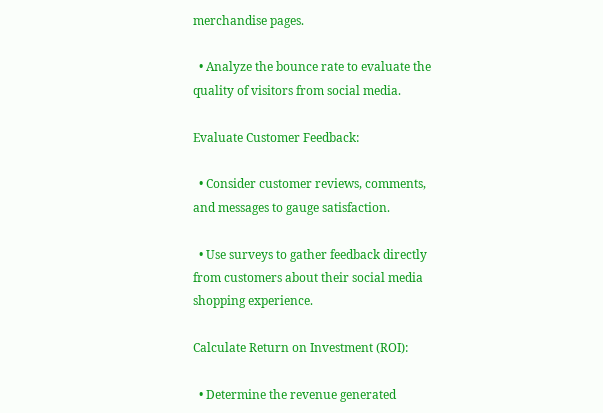merchandise pages.

  • Analyze the bounce rate to evaluate the quality of visitors from social media.

Evaluate Customer Feedback:

  • Consider customer reviews, comments, and messages to gauge satisfaction.

  • Use surveys to gather feedback directly from customers about their social media shopping experience.

Calculate Return on Investment (ROI):

  • Determine the revenue generated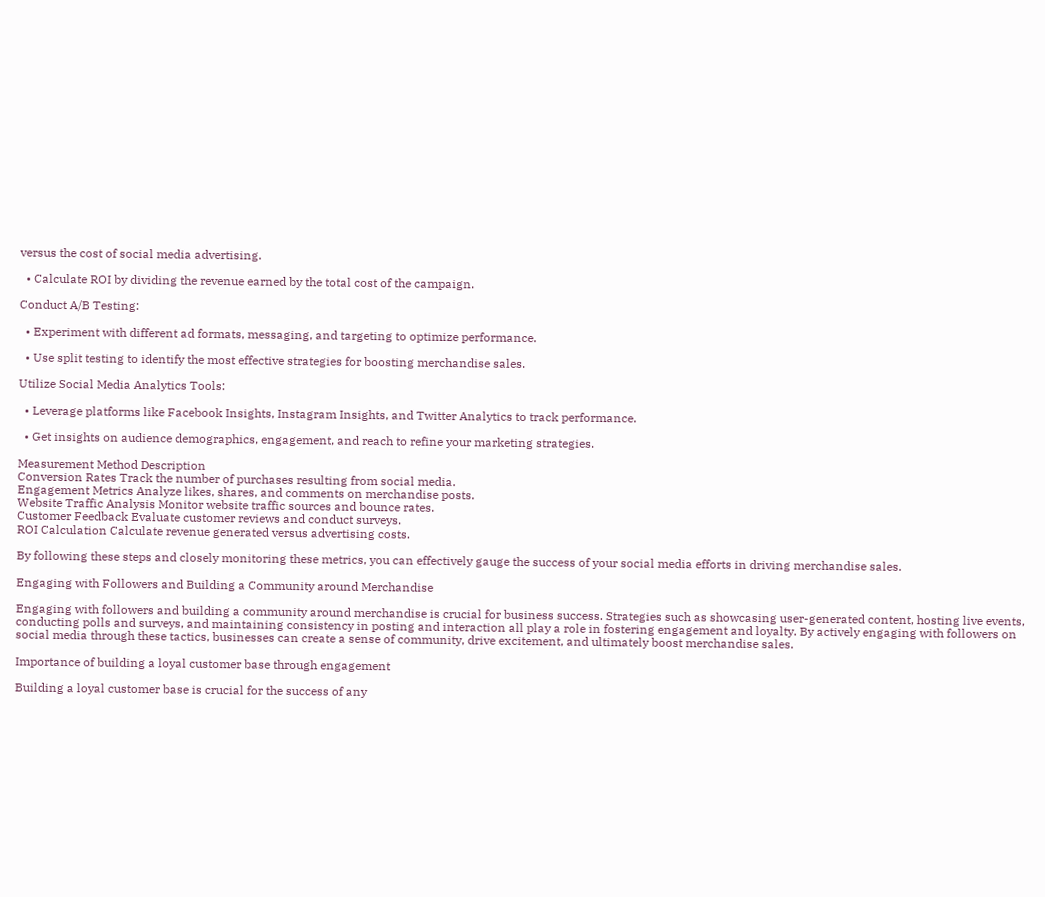versus the cost of social media advertising.

  • Calculate ROI by dividing the revenue earned by the total cost of the campaign.

Conduct A/B Testing:

  • Experiment with different ad formats, messaging, and targeting to optimize performance.

  • Use split testing to identify the most effective strategies for boosting merchandise sales.

Utilize Social Media Analytics Tools:

  • Leverage platforms like Facebook Insights, Instagram Insights, and Twitter Analytics to track performance.

  • Get insights on audience demographics, engagement, and reach to refine your marketing strategies.

Measurement Method Description
Conversion Rates Track the number of purchases resulting from social media.
Engagement Metrics Analyze likes, shares, and comments on merchandise posts.
Website Traffic Analysis Monitor website traffic sources and bounce rates.
Customer Feedback Evaluate customer reviews and conduct surveys.
ROI Calculation Calculate revenue generated versus advertising costs.

By following these steps and closely monitoring these metrics, you can effectively gauge the success of your social media efforts in driving merchandise sales.

Engaging with Followers and Building a Community around Merchandise

Engaging with followers and building a community around merchandise is crucial for business success. Strategies such as showcasing user-generated content, hosting live events, conducting polls and surveys, and maintaining consistency in posting and interaction all play a role in fostering engagement and loyalty. By actively engaging with followers on social media through these tactics, businesses can create a sense of community, drive excitement, and ultimately boost merchandise sales.

Importance of building a loyal customer base through engagement

Building a loyal customer base is crucial for the success of any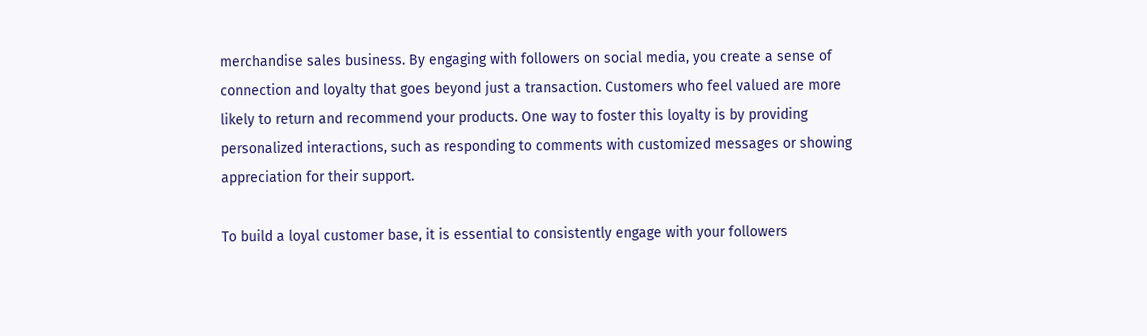merchandise sales business. By engaging with followers on social media, you create a sense of connection and loyalty that goes beyond just a transaction. Customers who feel valued are more likely to return and recommend your products. One way to foster this loyalty is by providing personalized interactions, such as responding to comments with customized messages or showing appreciation for their support.

To build a loyal customer base, it is essential to consistently engage with your followers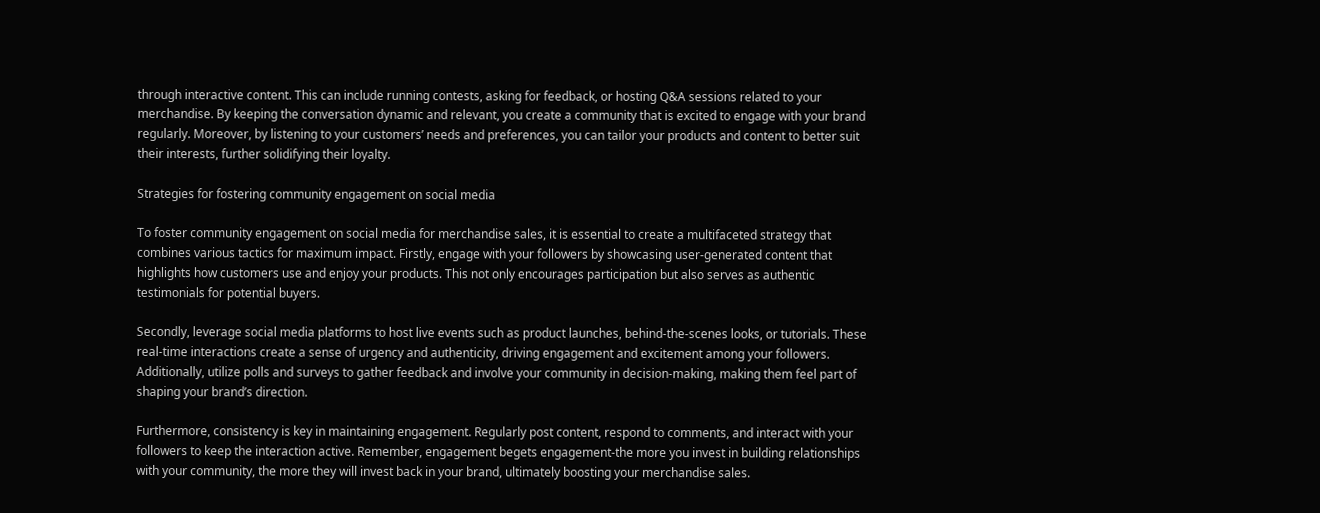through interactive content. This can include running contests, asking for feedback, or hosting Q&A sessions related to your merchandise. By keeping the conversation dynamic and relevant, you create a community that is excited to engage with your brand regularly. Moreover, by listening to your customers’ needs and preferences, you can tailor your products and content to better suit their interests, further solidifying their loyalty.

Strategies for fostering community engagement on social media

To foster community engagement on social media for merchandise sales, it is essential to create a multifaceted strategy that combines various tactics for maximum impact. Firstly, engage with your followers by showcasing user-generated content that highlights how customers use and enjoy your products. This not only encourages participation but also serves as authentic testimonials for potential buyers.

Secondly, leverage social media platforms to host live events such as product launches, behind-the-scenes looks, or tutorials. These real-time interactions create a sense of urgency and authenticity, driving engagement and excitement among your followers. Additionally, utilize polls and surveys to gather feedback and involve your community in decision-making, making them feel part of shaping your brand’s direction.

Furthermore, consistency is key in maintaining engagement. Regularly post content, respond to comments, and interact with your followers to keep the interaction active. Remember, engagement begets engagement-the more you invest in building relationships with your community, the more they will invest back in your brand, ultimately boosting your merchandise sales.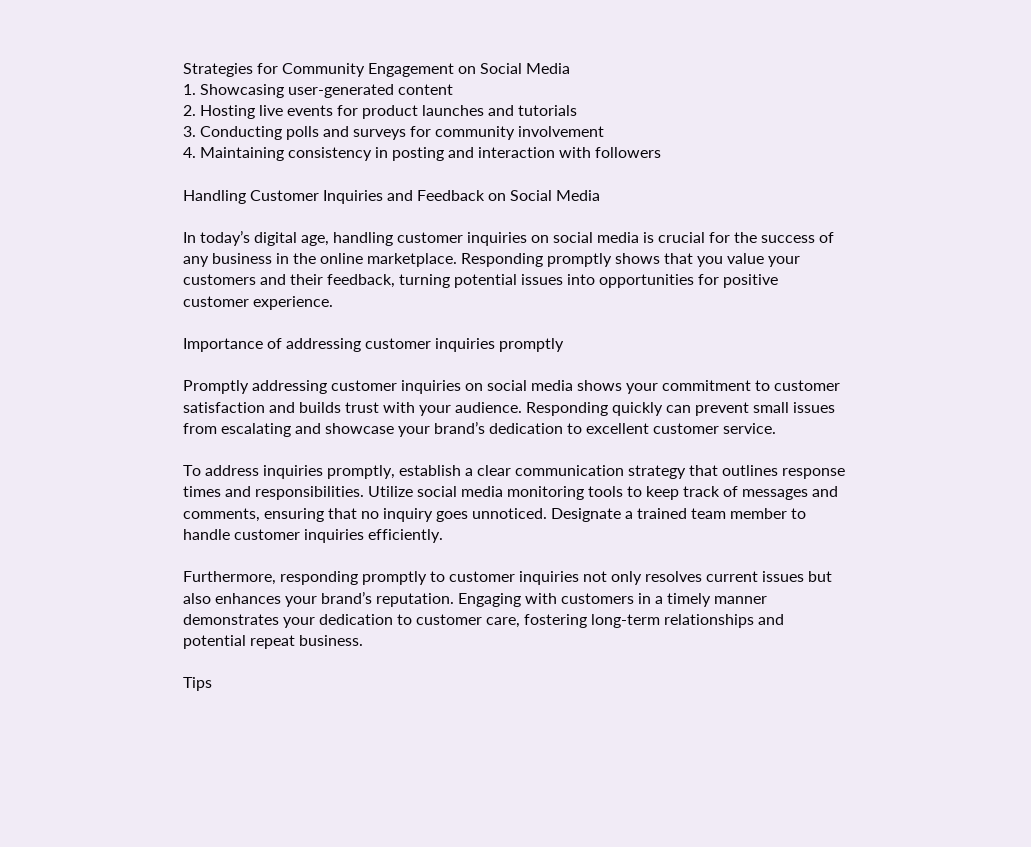Strategies for Community Engagement on Social Media
1. Showcasing user-generated content
2. Hosting live events for product launches and tutorials
3. Conducting polls and surveys for community involvement
4. Maintaining consistency in posting and interaction with followers

Handling Customer Inquiries and Feedback on Social Media

In today’s digital age, handling customer inquiries on social media is crucial for the success of any business in the online marketplace. Responding promptly shows that you value your customers and their feedback, turning potential issues into opportunities for positive customer experience.

Importance of addressing customer inquiries promptly

Promptly addressing customer inquiries on social media shows your commitment to customer satisfaction and builds trust with your audience. Responding quickly can prevent small issues from escalating and showcase your brand’s dedication to excellent customer service.

To address inquiries promptly, establish a clear communication strategy that outlines response times and responsibilities. Utilize social media monitoring tools to keep track of messages and comments, ensuring that no inquiry goes unnoticed. Designate a trained team member to handle customer inquiries efficiently.

Furthermore, responding promptly to customer inquiries not only resolves current issues but also enhances your brand’s reputation. Engaging with customers in a timely manner demonstrates your dedication to customer care, fostering long-term relationships and potential repeat business.

Tips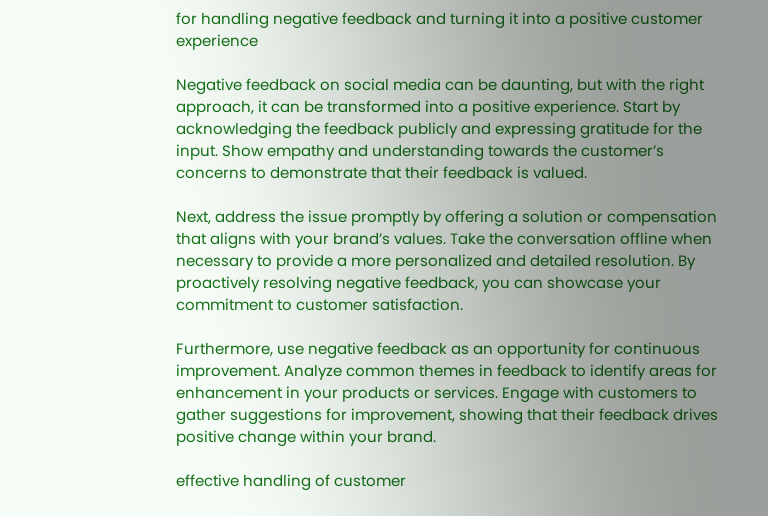for handling negative feedback and turning it into a positive customer experience

Negative feedback on social media can be daunting, but with the right approach, it can be transformed into a positive experience. Start by acknowledging the feedback publicly and expressing gratitude for the input. Show empathy and understanding towards the customer’s concerns to demonstrate that their feedback is valued.

Next, address the issue promptly by offering a solution or compensation that aligns with your brand’s values. Take the conversation offline when necessary to provide a more personalized and detailed resolution. By proactively resolving negative feedback, you can showcase your commitment to customer satisfaction.

Furthermore, use negative feedback as an opportunity for continuous improvement. Analyze common themes in feedback to identify areas for enhancement in your products or services. Engage with customers to gather suggestions for improvement, showing that their feedback drives positive change within your brand.

effective handling of customer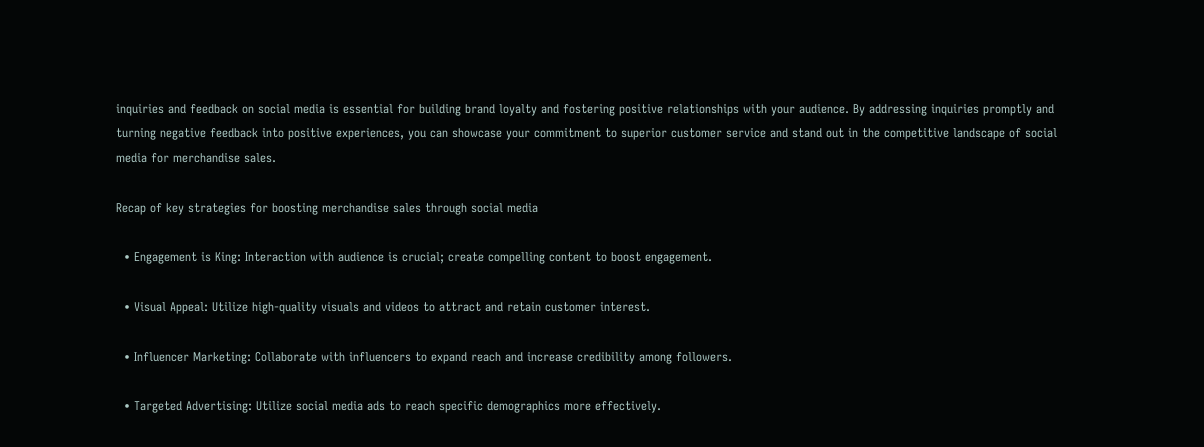inquiries and feedback on social media is essential for building brand loyalty and fostering positive relationships with your audience. By addressing inquiries promptly and turning negative feedback into positive experiences, you can showcase your commitment to superior customer service and stand out in the competitive landscape of social media for merchandise sales.

Recap of key strategies for boosting merchandise sales through social media

  • Engagement is King: Interaction with audience is crucial; create compelling content to boost engagement.

  • Visual Appeal: Utilize high-quality visuals and videos to attract and retain customer interest.

  • Influencer Marketing: Collaborate with influencers to expand reach and increase credibility among followers.

  • Targeted Advertising: Utilize social media ads to reach specific demographics more effectively.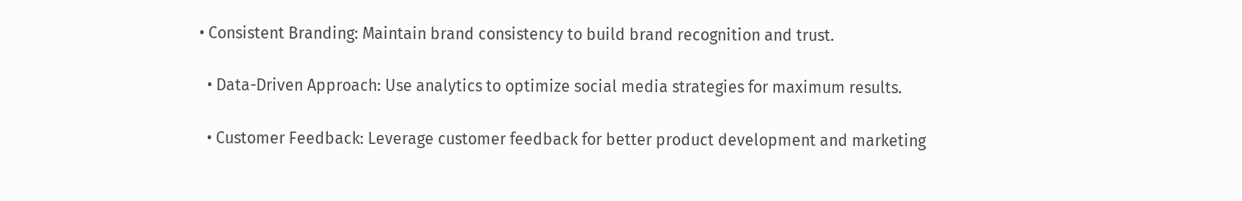• Consistent Branding: Maintain brand consistency to build brand recognition and trust.

  • Data-Driven Approach: Use analytics to optimize social media strategies for maximum results.

  • Customer Feedback: Leverage customer feedback for better product development and marketing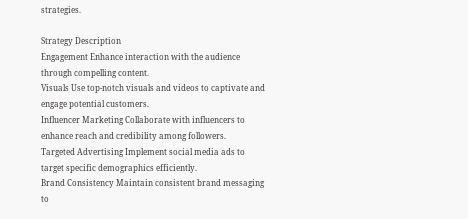strategies.

Strategy Description
Engagement Enhance interaction with the audience through compelling content.
Visuals Use top-notch visuals and videos to captivate and engage potential customers.
Influencer Marketing Collaborate with influencers to enhance reach and credibility among followers.
Targeted Advertising Implement social media ads to target specific demographics efficiently.
Brand Consistency Maintain consistent brand messaging to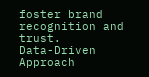foster brand recognition and trust.
Data-Driven Approach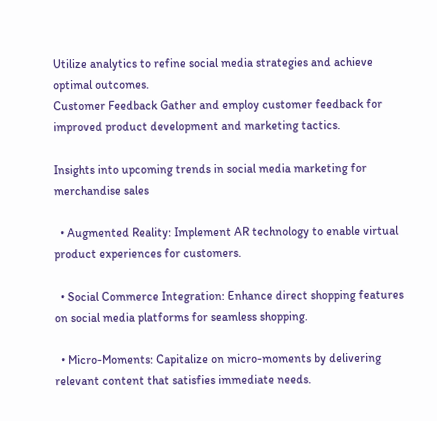Utilize analytics to refine social media strategies and achieve optimal outcomes.
Customer Feedback Gather and employ customer feedback for improved product development and marketing tactics.

Insights into upcoming trends in social media marketing for merchandise sales

  • Augmented Reality: Implement AR technology to enable virtual product experiences for customers.

  • Social Commerce Integration: Enhance direct shopping features on social media platforms for seamless shopping.

  • Micro-Moments: Capitalize on micro-moments by delivering relevant content that satisfies immediate needs.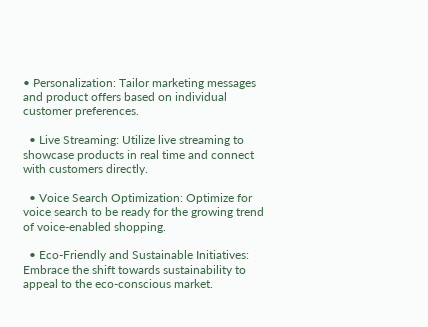• Personalization: Tailor marketing messages and product offers based on individual customer preferences.

  • Live Streaming: Utilize live streaming to showcase products in real time and connect with customers directly.

  • Voice Search Optimization: Optimize for voice search to be ready for the growing trend of voice-enabled shopping.

  • Eco-Friendly and Sustainable Initiatives: Embrace the shift towards sustainability to appeal to the eco-conscious market.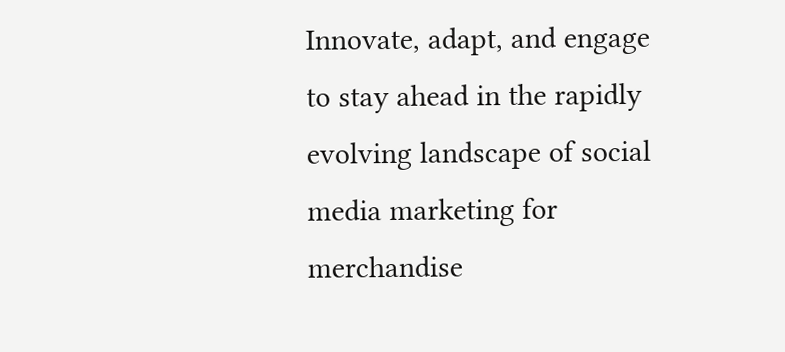Innovate, adapt, and engage to stay ahead in the rapidly evolving landscape of social media marketing for merchandise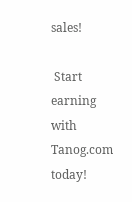sales!

 Start earning with Tanog.com today!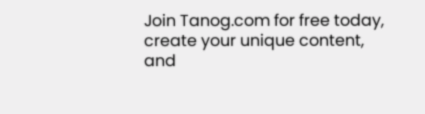Join Tanog.com for free today, create your unique content, and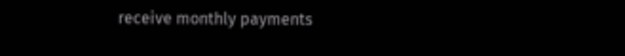receive monthly payments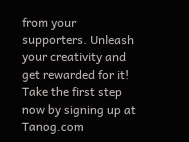from your supporters. Unleash your creativity and get rewarded for it! Take the first step now by signing up at Tanog.com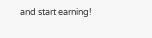and start earning!